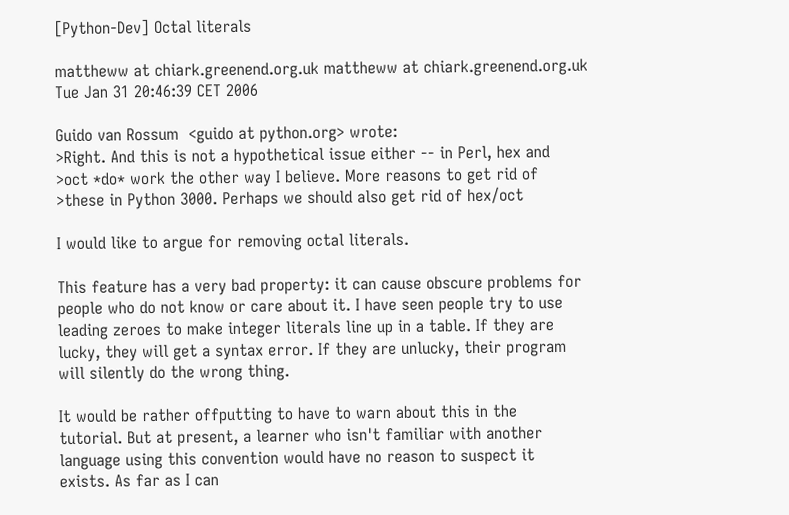[Python-Dev] Octal literals

mattheww at chiark.greenend.org.uk mattheww at chiark.greenend.org.uk
Tue Jan 31 20:46:39 CET 2006

Guido van Rossum  <guido at python.org> wrote:
>Right. And this is not a hypothetical issue either -- in Perl, hex and
>oct *do* work the other way I believe. More reasons to get rid of
>these in Python 3000. Perhaps we should also get rid of hex/oct

I would like to argue for removing octal literals.

This feature has a very bad property: it can cause obscure problems for
people who do not know or care about it. I have seen people try to use
leading zeroes to make integer literals line up in a table. If they are
lucky, they will get a syntax error. If they are unlucky, their program
will silently do the wrong thing.

It would be rather offputting to have to warn about this in the
tutorial. But at present, a learner who isn't familiar with another
language using this convention would have no reason to suspect it
exists. As far as I can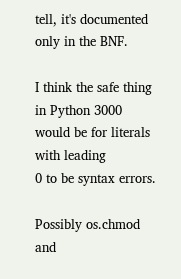tell, it's documented only in the BNF.

I think the safe thing in Python 3000 would be for literals with leading
0 to be syntax errors.

Possibly os.chmod and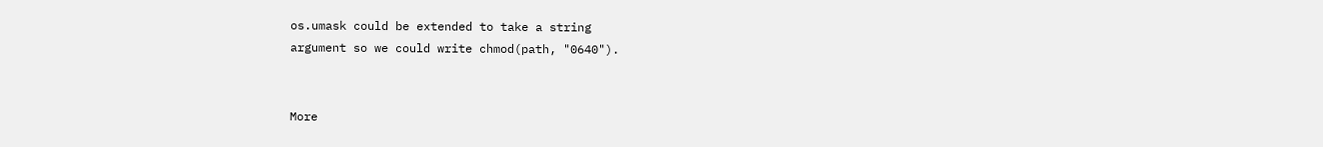os.umask could be extended to take a string
argument so we could write chmod(path, "0640").


More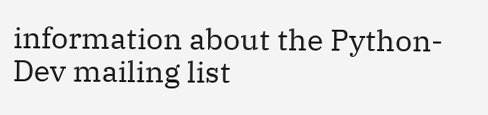information about the Python-Dev mailing list